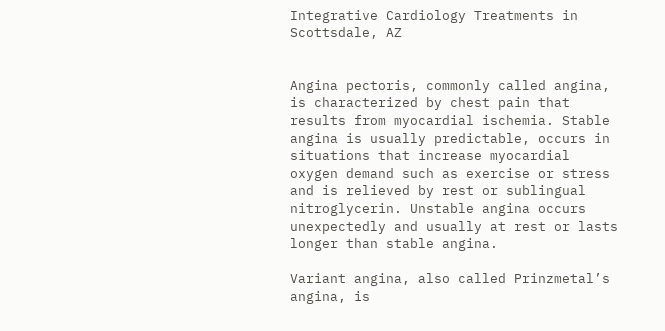Integrative Cardiology Treatments in Scottsdale, AZ


Angina pectoris, commonly called angina, is characterized by chest pain that results from myocardial ischemia. Stable angina is usually predictable, occurs in situations that increase myocardial oxygen demand such as exercise or stress and is relieved by rest or sublingual nitroglycerin. Unstable angina occurs unexpectedly and usually at rest or lasts longer than stable angina.

Variant angina, also called Prinzmetal’s angina, is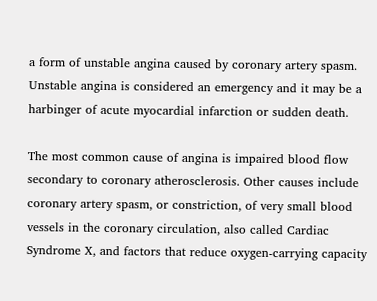a form of unstable angina caused by coronary artery spasm. Unstable angina is considered an emergency and it may be a harbinger of acute myocardial infarction or sudden death.

The most common cause of angina is impaired blood flow secondary to coronary atherosclerosis. Other causes include coronary artery spasm, or constriction, of very small blood vessels in the coronary circulation, also called Cardiac Syndrome X, and factors that reduce oxygen-carrying capacity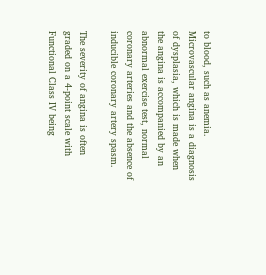to blood, such as anemia. Microvascular angina is a diagnosis of dysplasia, which is made when the angina is accompanied by an abnormal exercise test, normal coronary arteries and the absence of inducible coronary artery spasm.

The severity of angina is often graded on a 4-point scale with Functional Class IV being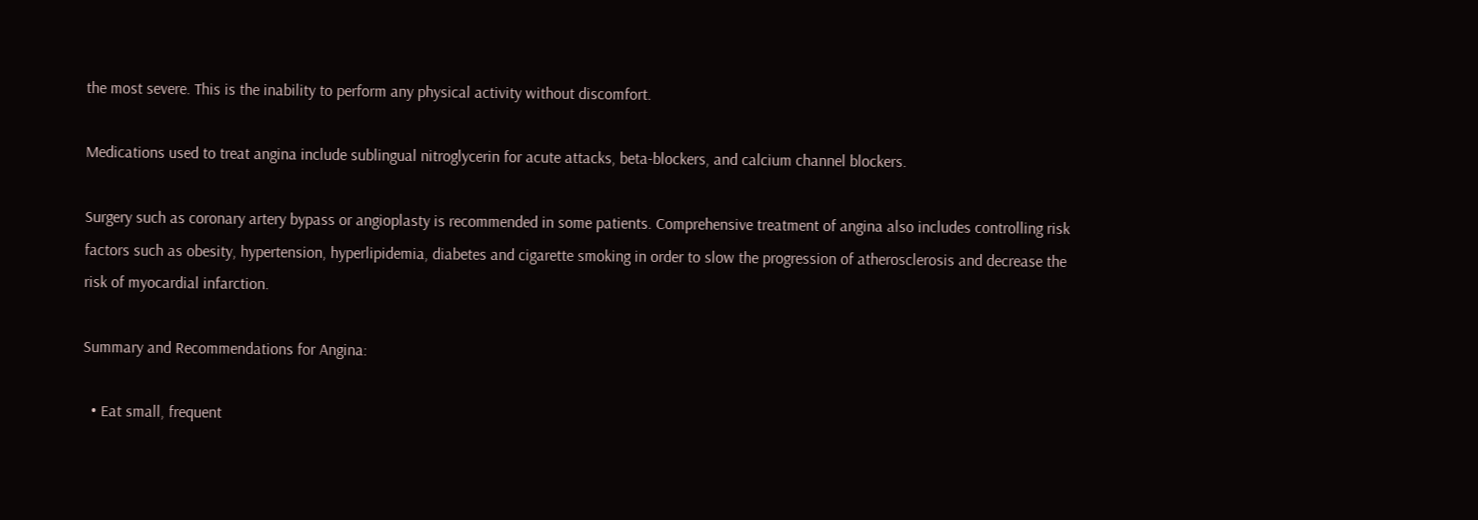the most severe. This is the inability to perform any physical activity without discomfort.

Medications used to treat angina include sublingual nitroglycerin for acute attacks, beta-blockers, and calcium channel blockers.

Surgery such as coronary artery bypass or angioplasty is recommended in some patients. Comprehensive treatment of angina also includes controlling risk factors such as obesity, hypertension, hyperlipidemia, diabetes and cigarette smoking in order to slow the progression of atherosclerosis and decrease the risk of myocardial infarction.

Summary and Recommendations for Angina:

  • Eat small, frequent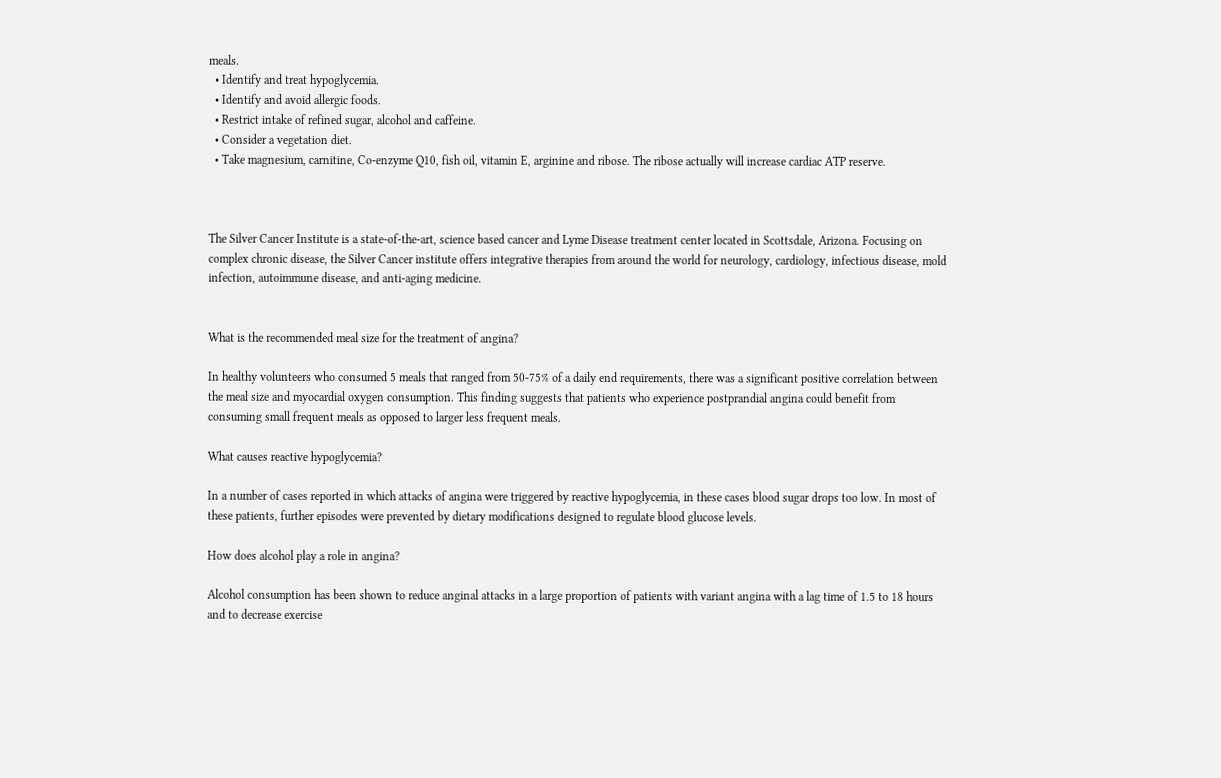meals.
  • Identify and treat hypoglycemia.
  • Identify and avoid allergic foods.
  • Restrict intake of refined sugar, alcohol and caffeine.
  • Consider a vegetation diet.
  • Take magnesium, carnitine, Co-enzyme Q10, fish oil, vitamin E, arginine and ribose. The ribose actually will increase cardiac ATP reserve.



The Silver Cancer Institute is a state-of-the-art, science based cancer and Lyme Disease treatment center located in Scottsdale, Arizona. Focusing on complex chronic disease, the Silver Cancer institute offers integrative therapies from around the world for neurology, cardiology, infectious disease, mold infection, autoimmune disease, and anti-aging medicine.


What is the recommended meal size for the treatment of angina?

In healthy volunteers who consumed 5 meals that ranged from 50-75% of a daily end requirements, there was a significant positive correlation between the meal size and myocardial oxygen consumption. This finding suggests that patients who experience postprandial angina could benefit from consuming small frequent meals as opposed to larger less frequent meals.

What causes reactive hypoglycemia?

In a number of cases reported in which attacks of angina were triggered by reactive hypoglycemia, in these cases blood sugar drops too low. In most of these patients, further episodes were prevented by dietary modifications designed to regulate blood glucose levels.

How does alcohol play a role in angina?

Alcohol consumption has been shown to reduce anginal attacks in a large proportion of patients with variant angina with a lag time of 1.5 to 18 hours and to decrease exercise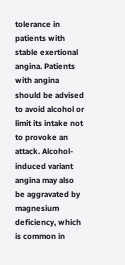tolerance in patients with stable exertional angina. Patients with angina should be advised to avoid alcohol or limit its intake not to provoke an attack. Alcohol-induced variant angina may also be aggravated by magnesium deficiency, which is common in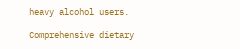heavy alcohol users.

Comprehensive dietary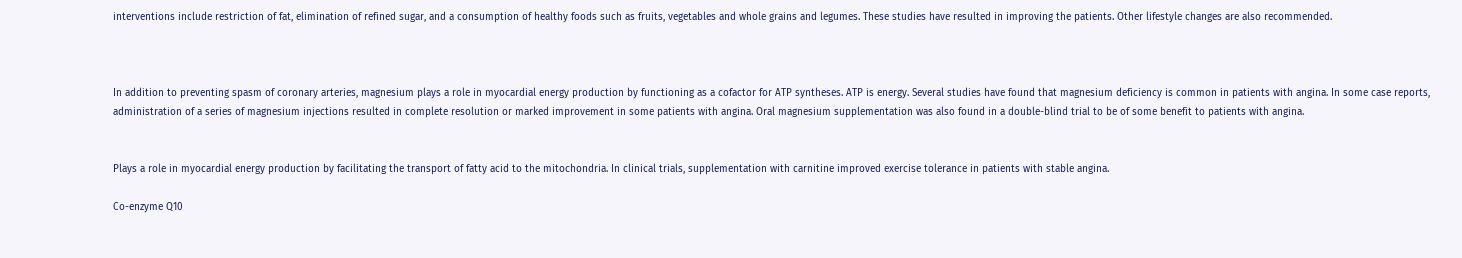interventions include restriction of fat, elimination of refined sugar, and a consumption of healthy foods such as fruits, vegetables and whole grains and legumes. These studies have resulted in improving the patients. Other lifestyle changes are also recommended.



In addition to preventing spasm of coronary arteries, magnesium plays a role in myocardial energy production by functioning as a cofactor for ATP syntheses. ATP is energy. Several studies have found that magnesium deficiency is common in patients with angina. In some case reports, administration of a series of magnesium injections resulted in complete resolution or marked improvement in some patients with angina. Oral magnesium supplementation was also found in a double-blind trial to be of some benefit to patients with angina.


Plays a role in myocardial energy production by facilitating the transport of fatty acid to the mitochondria. In clinical trials, supplementation with carnitine improved exercise tolerance in patients with stable angina.

Co-enzyme Q10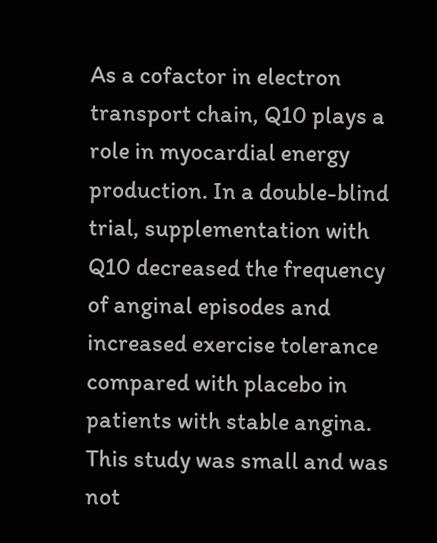As a cofactor in electron transport chain, Q10 plays a role in myocardial energy production. In a double-blind trial, supplementation with Q10 decreased the frequency of anginal episodes and increased exercise tolerance compared with placebo in patients with stable angina. This study was small and was not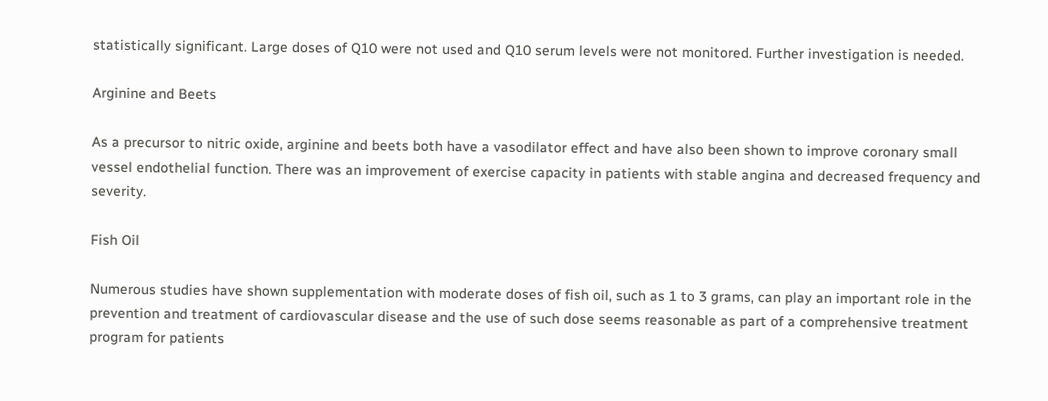statistically significant. Large doses of Q10 were not used and Q10 serum levels were not monitored. Further investigation is needed.

Arginine and Beets

As a precursor to nitric oxide, arginine and beets both have a vasodilator effect and have also been shown to improve coronary small vessel endothelial function. There was an improvement of exercise capacity in patients with stable angina and decreased frequency and severity.

Fish Oil

Numerous studies have shown supplementation with moderate doses of fish oil, such as 1 to 3 grams, can play an important role in the prevention and treatment of cardiovascular disease and the use of such dose seems reasonable as part of a comprehensive treatment program for patients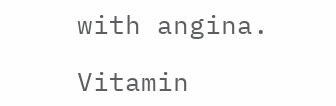with angina.

Vitamin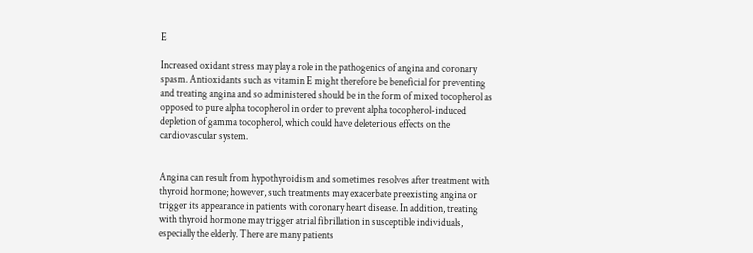E

Increased oxidant stress may play a role in the pathogenics of angina and coronary spasm. Antioxidants such as vitamin E might therefore be beneficial for preventing and treating angina and so administered should be in the form of mixed tocopherol as opposed to pure alpha tocopherol in order to prevent alpha tocopherol-induced depletion of gamma tocopherol, which could have deleterious effects on the cardiovascular system.


Angina can result from hypothyroidism and sometimes resolves after treatment with thyroid hormone; however, such treatments may exacerbate preexisting angina or trigger its appearance in patients with coronary heart disease. In addition, treating with thyroid hormone may trigger atrial fibrillation in susceptible individuals, especially the elderly. There are many patients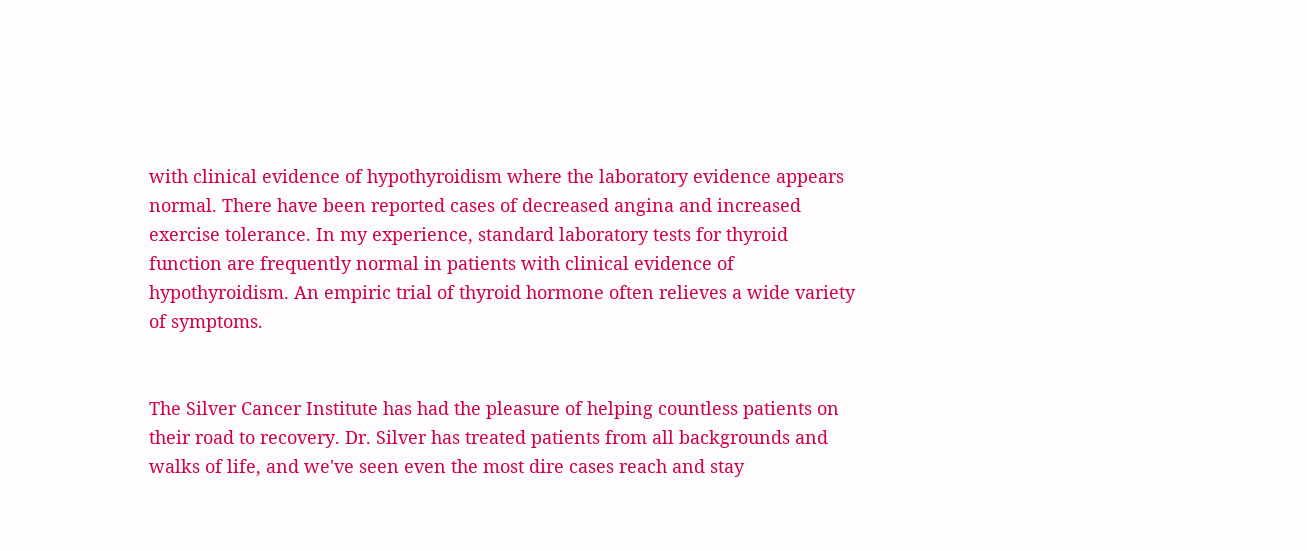with clinical evidence of hypothyroidism where the laboratory evidence appears normal. There have been reported cases of decreased angina and increased exercise tolerance. In my experience, standard laboratory tests for thyroid function are frequently normal in patients with clinical evidence of hypothyroidism. An empiric trial of thyroid hormone often relieves a wide variety of symptoms.


The Silver Cancer Institute has had the pleasure of helping countless patients on their road to recovery. Dr. Silver has treated patients from all backgrounds and walks of life, and we've seen even the most dire cases reach and stay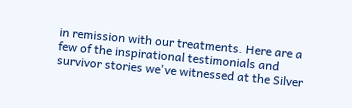in remission with our treatments. Here are a few of the inspirational testimonials and survivor stories we've witnessed at the Silver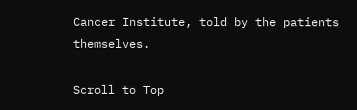Cancer Institute, told by the patients themselves.

Scroll to Top